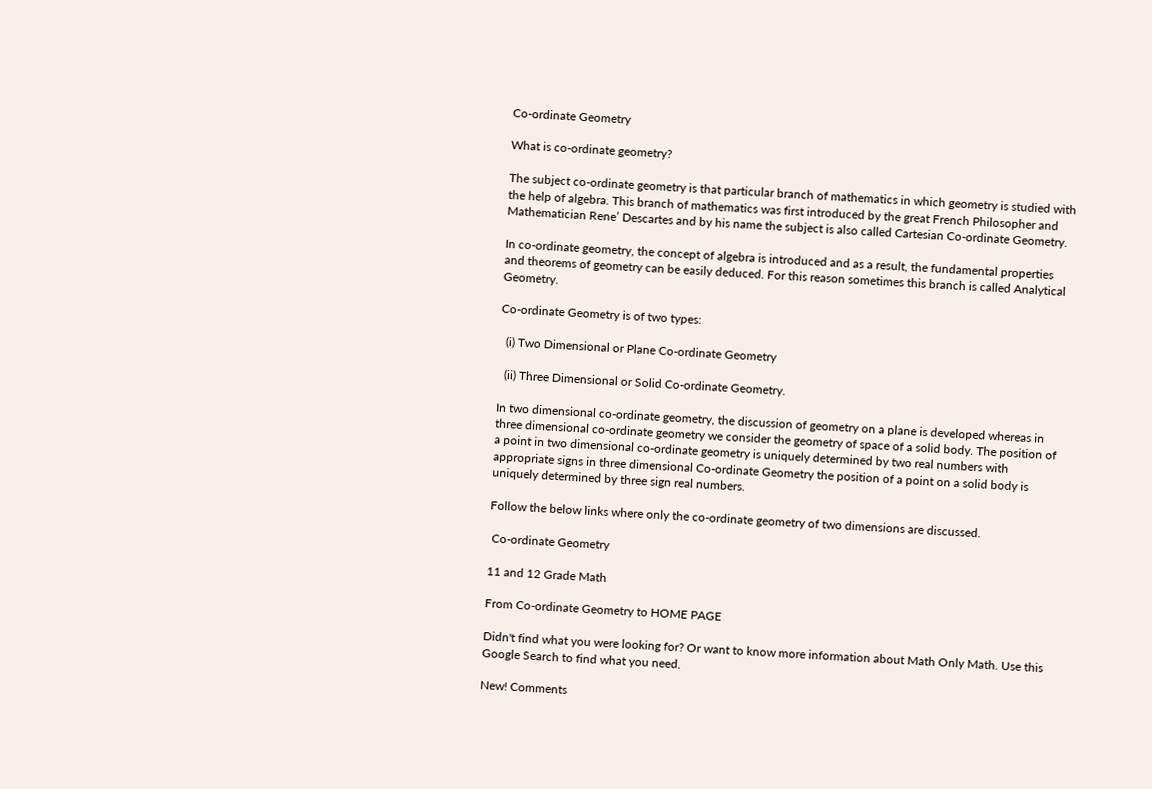Co-ordinate Geometry

What is co-ordinate geometry?

The subject co-ordinate geometry is that particular branch of mathematics in which geometry is studied with the help of algebra. This branch of mathematics was first introduced by the great French Philosopher and Mathematician Rene’ Descartes and by his name the subject is also called Cartesian Co-ordinate Geometry.

In co-ordinate geometry, the concept of algebra is introduced and as a result, the fundamental properties and theorems of geometry can be easily deduced. For this reason sometimes this branch is called Analytical Geometry.

Co-ordinate Geometry is of two types:

  (i) Two Dimensional or Plane Co-ordinate Geometry

  (ii) Three Dimensional or Solid Co-ordinate Geometry.

In two dimensional co-ordinate geometry, the discussion of geometry on a plane is developed whereas in three dimensional co-ordinate geometry we consider the geometry of space of a solid body. The position of a point in two dimensional co-ordinate geometry is uniquely determined by two real numbers with appropriate signs in three dimensional Co-ordinate Geometry the position of a point on a solid body is uniquely determined by three sign real numbers.

Follow the below links where only the co-ordinate geometry of two dimensions are discussed.

 Co-ordinate Geometry

11 and 12 Grade Math

From Co-ordinate Geometry to HOME PAGE

Didn't find what you were looking for? Or want to know more information about Math Only Math. Use this Google Search to find what you need.

New! Comments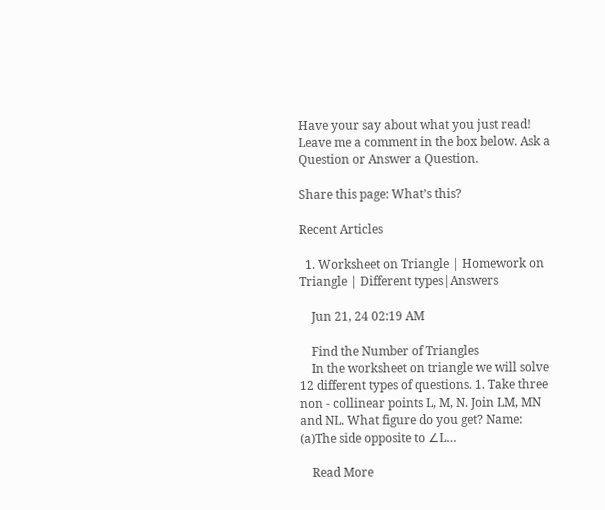Have your say about what you just read! Leave me a comment in the box below. Ask a Question or Answer a Question.

Share this page: What’s this?

Recent Articles

  1. Worksheet on Triangle | Homework on Triangle | Different types|Answers

    Jun 21, 24 02:19 AM

    Find the Number of Triangles
    In the worksheet on triangle we will solve 12 different types of questions. 1. Take three non - collinear points L, M, N. Join LM, MN and NL. What figure do you get? Name: (a)The side opposite to ∠L…

    Read More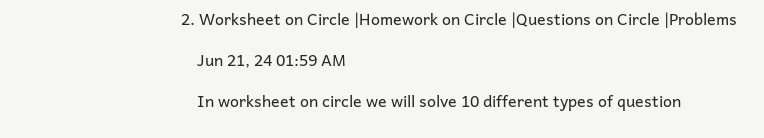2. Worksheet on Circle |Homework on Circle |Questions on Circle |Problems

    Jun 21, 24 01:59 AM

    In worksheet on circle we will solve 10 different types of question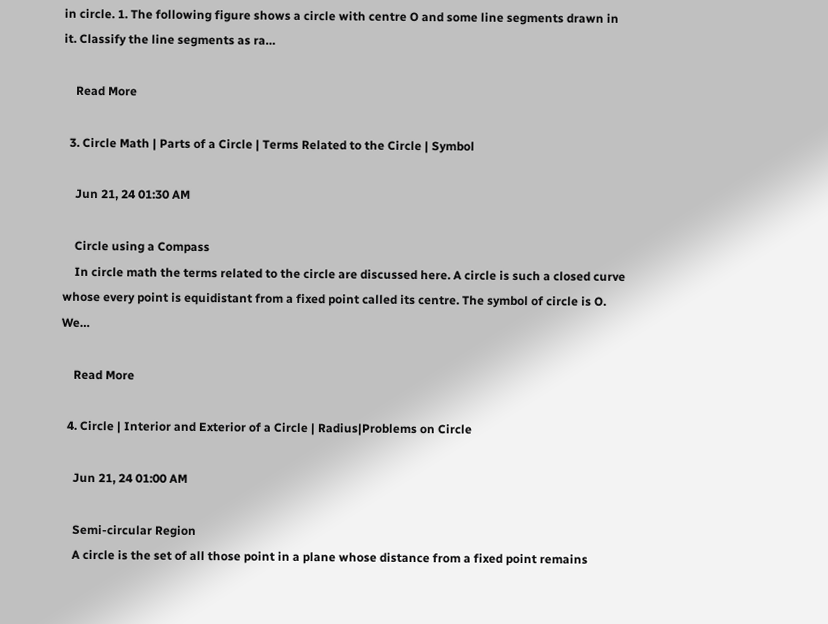in circle. 1. The following figure shows a circle with centre O and some line segments drawn in it. Classify the line segments as ra…

    Read More

  3. Circle Math | Parts of a Circle | Terms Related to the Circle | Symbol

    Jun 21, 24 01:30 AM

    Circle using a Compass
    In circle math the terms related to the circle are discussed here. A circle is such a closed curve whose every point is equidistant from a fixed point called its centre. The symbol of circle is O. We…

    Read More

  4. Circle | Interior and Exterior of a Circle | Radius|Problems on Circle

    Jun 21, 24 01:00 AM

    Semi-circular Region
    A circle is the set of all those point in a plane whose distance from a fixed point remains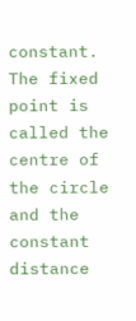constant. The fixed point is called the centre of the circle and the constant distance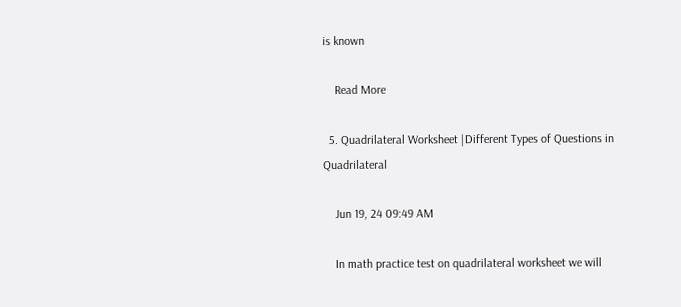is known

    Read More

  5. Quadrilateral Worksheet |Different Types of Questions in Quadrilateral

    Jun 19, 24 09:49 AM

    In math practice test on quadrilateral worksheet we will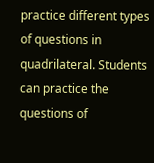practice different types of questions in quadrilateral. Students can practice the questions of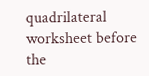quadrilateral worksheet before the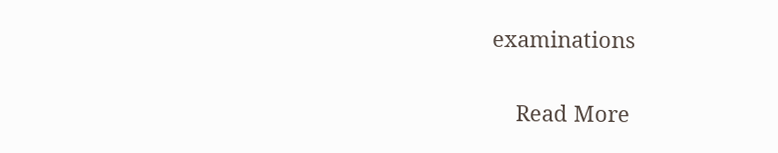examinations

    Read More